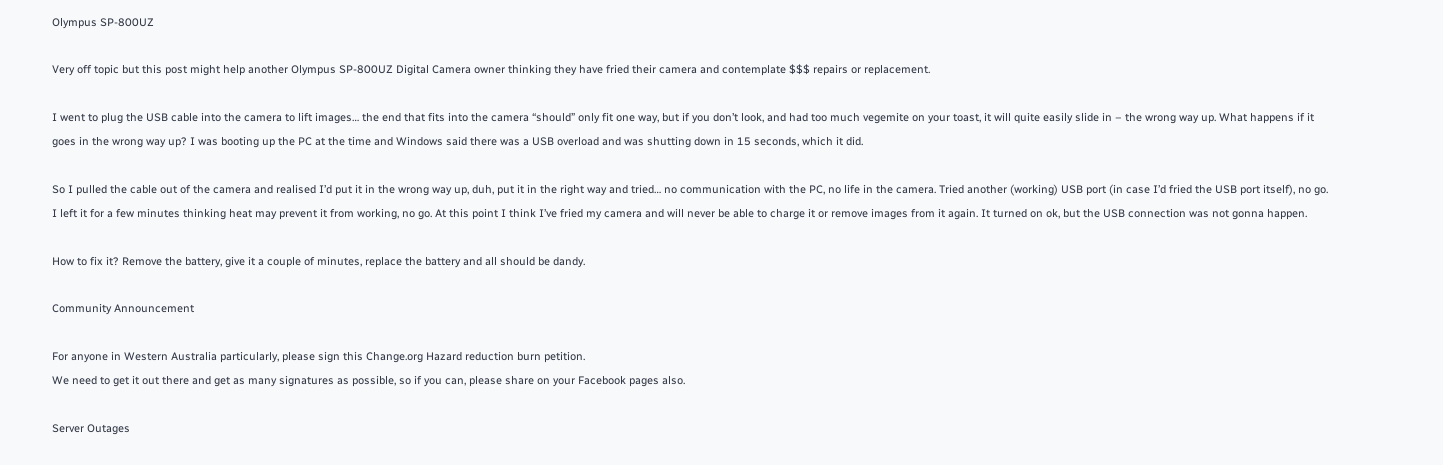Olympus SP-800UZ

Very off topic but this post might help another Olympus SP-800UZ Digital Camera owner thinking they have fried their camera and contemplate $$$ repairs or replacement.

I went to plug the USB cable into the camera to lift images… the end that fits into the camera “should” only fit one way, but if you don’t look, and had too much vegemite on your toast, it will quite easily slide in – the wrong way up. What happens if it goes in the wrong way up? I was booting up the PC at the time and Windows said there was a USB overload and was shutting down in 15 seconds, which it did.

So I pulled the cable out of the camera and realised I’d put it in the wrong way up, duh, put it in the right way and tried… no communication with the PC, no life in the camera. Tried another (working) USB port (in case I’d fried the USB port itself), no go. I left it for a few minutes thinking heat may prevent it from working, no go. At this point I think I’ve fried my camera and will never be able to charge it or remove images from it again. It turned on ok, but the USB connection was not gonna happen.

How to fix it? Remove the battery, give it a couple of minutes, replace the battery and all should be dandy.

Community Announcement

For anyone in Western Australia particularly, please sign this Change.org Hazard reduction burn petition.
We need to get it out there and get as many signatures as possible, so if you can, please share on your Facebook pages also.

Server Outages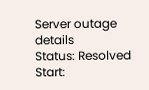Server outage details
Status: Resolved
Start: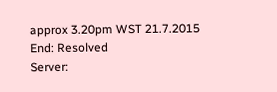approx 3.20pm WST 21.7.2015
End: Resolved
Server: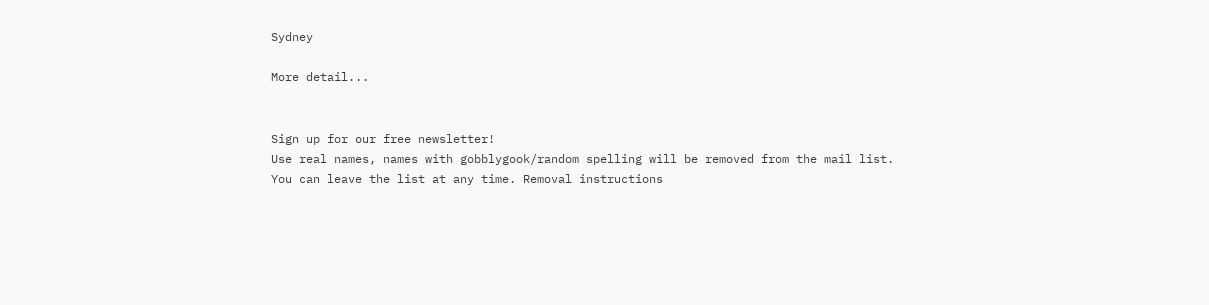Sydney

More detail...


Sign up for our free newsletter!
Use real names, names with gobblygook/random spelling will be removed from the mail list.
You can leave the list at any time. Removal instructions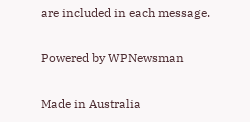are included in each message.

Powered by WPNewsman

Made in Australia